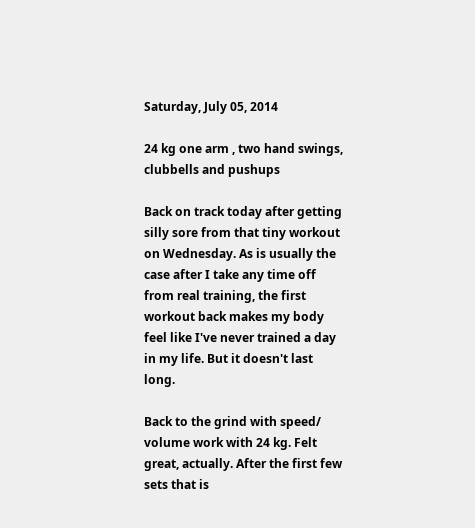Saturday, July 05, 2014

24 kg one arm , two hand swings, clubbells and pushups

Back on track today after getting silly sore from that tiny workout on Wednesday. As is usually the case after I take any time off from real training, the first workout back makes my body feel like I've never trained a day in my life. But it doesn't last long.

Back to the grind with speed/ volume work with 24 kg. Felt great, actually. After the first few sets that is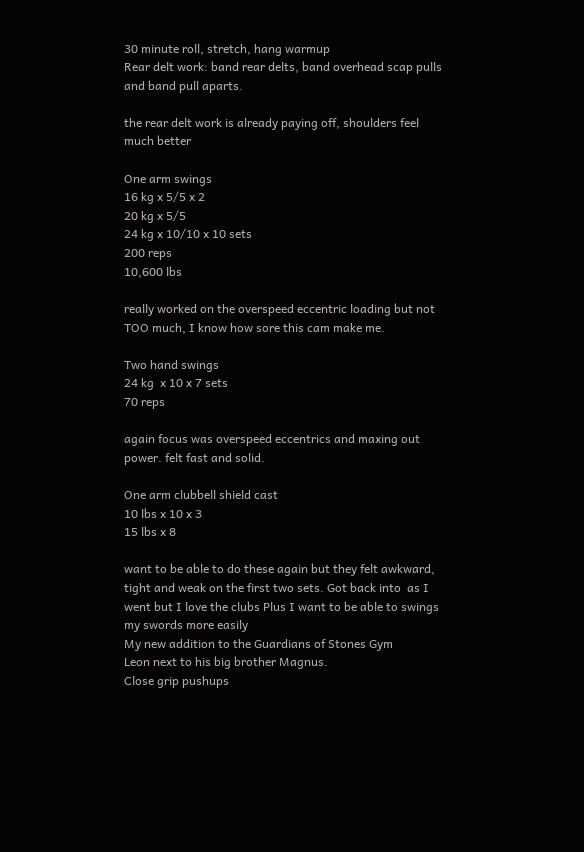30 minute roll, stretch, hang warmup
Rear delt work: band rear delts, band overhead scap pulls and band pull aparts.

the rear delt work is already paying off, shoulders feel much better

One arm swings
16 kg x 5/5 x 2
20 kg x 5/5
24 kg x 10/10 x 10 sets
200 reps
10,600 lbs

really worked on the overspeed eccentric loading but not TOO much, I know how sore this cam make me.

Two hand swings
24 kg  x 10 x 7 sets
70 reps

again focus was overspeed eccentrics and maxing out power. felt fast and solid.

One arm clubbell shield cast
10 lbs x 10 x 3
15 lbs x 8

want to be able to do these again but they felt awkward, tight and weak on the first two sets. Got back into  as I went but I love the clubs Plus I want to be able to swings my swords more easily
My new addition to the Guardians of Stones Gym
Leon next to his big brother Magnus.
Close grip pushups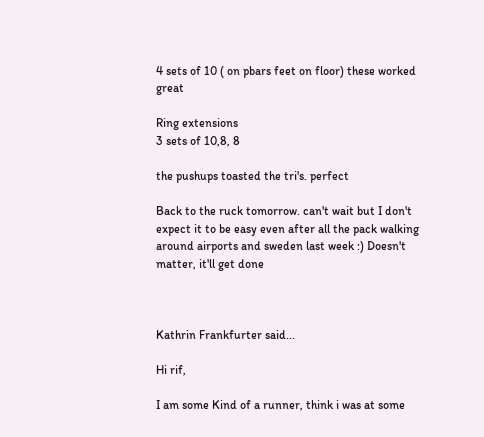4 sets of 10 ( on pbars feet on floor) these worked great

Ring extensions
3 sets of 10,8, 8

the pushups toasted the tri's. perfect

Back to the ruck tomorrow. can't wait but I don't expect it to be easy even after all the pack walking around airports and sweden last week :) Doesn't matter, it'll get done



Kathrin Frankfurter said...

Hi rif,

I am some Kind of a runner, think i was at some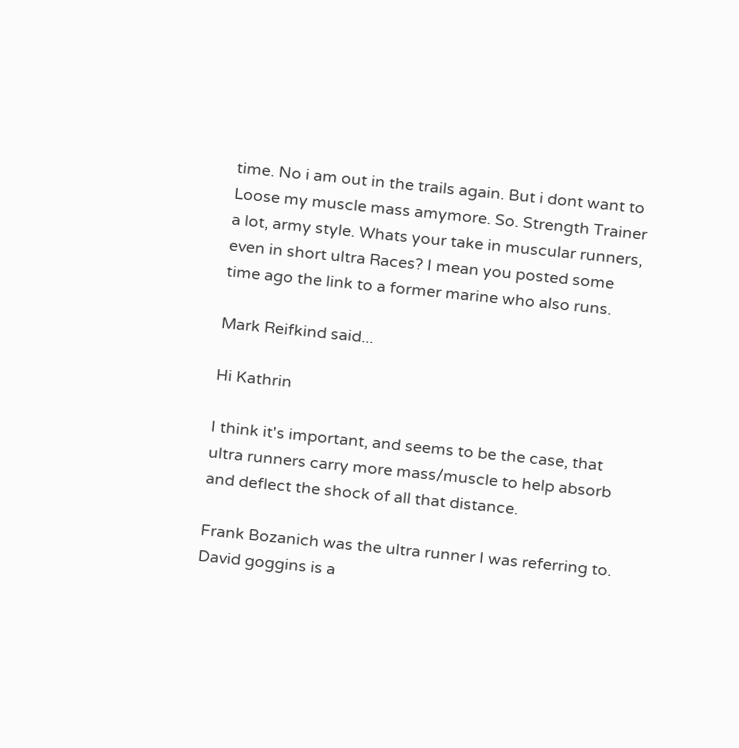time. No i am out in the trails again. But i dont want to Loose my muscle mass amymore. So. Strength Trainer a lot, army style. Whats your take in muscular runners, even in short ultra Races? I mean you posted some time ago the link to a former marine who also runs.

Mark Reifkind said...

Hi Kathrin

I think it's important, and seems to be the case, that ultra runners carry more mass/muscle to help absorb and deflect the shock of all that distance.

Frank Bozanich was the ultra runner I was referring to. David goggins is a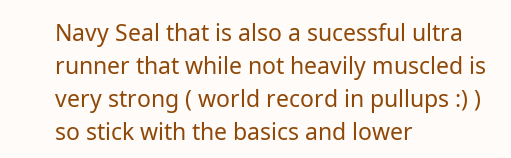Navy Seal that is also a sucessful ultra runner that while not heavily muscled is very strong ( world record in pullups :) )
so stick with the basics and lower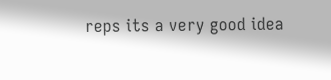reps its a very good idea